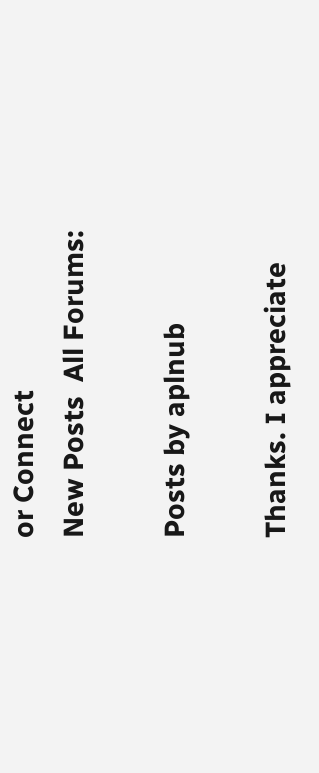or Connect
New Posts  All Forums:

Posts by aplnub

Thanks. I appreciate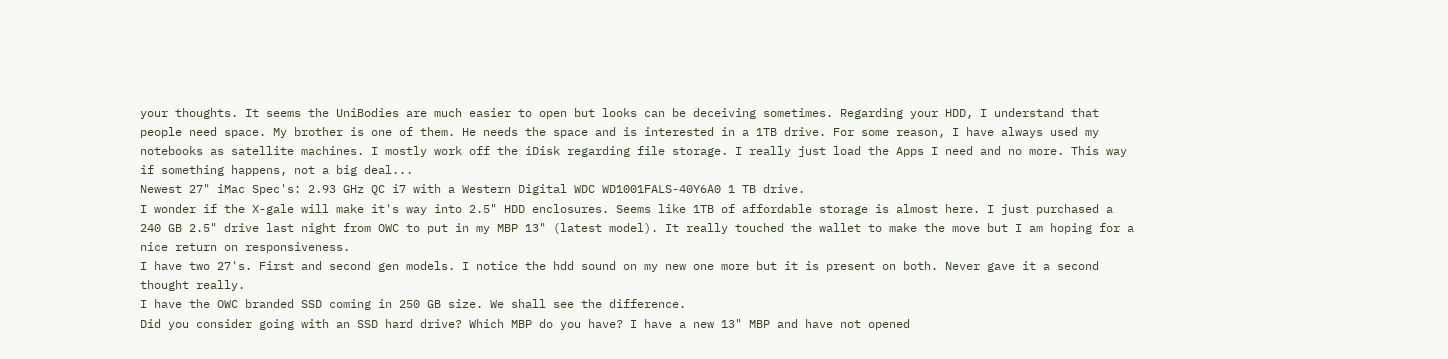your thoughts. It seems the UniBodies are much easier to open but looks can be deceiving sometimes. Regarding your HDD, I understand that people need space. My brother is one of them. He needs the space and is interested in a 1TB drive. For some reason, I have always used my notebooks as satellite machines. I mostly work off the iDisk regarding file storage. I really just load the Apps I need and no more. This way if something happens, not a big deal...
Newest 27" iMac Spec's: 2.93 GHz QC i7 with a Western Digital WDC WD1001FALS-40Y6A0 1 TB drive.
I wonder if the X-gale will make it's way into 2.5" HDD enclosures. Seems like 1TB of affordable storage is almost here. I just purchased a 240 GB 2.5" drive last night from OWC to put in my MBP 13" (latest model). It really touched the wallet to make the move but I am hoping for a nice return on responsiveness.
I have two 27's. First and second gen models. I notice the hdd sound on my new one more but it is present on both. Never gave it a second thought really.
I have the OWC branded SSD coming in 250 GB size. We shall see the difference.
Did you consider going with an SSD hard drive? Which MBP do you have? I have a new 13" MBP and have not opened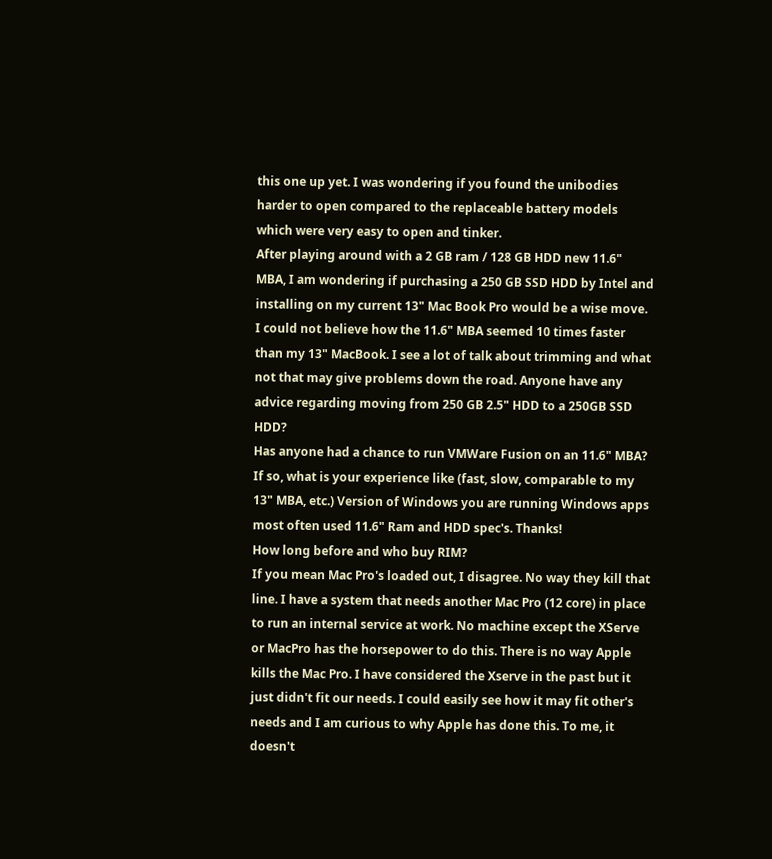this one up yet. I was wondering if you found the unibodies harder to open compared to the replaceable battery models which were very easy to open and tinker.
After playing around with a 2 GB ram / 128 GB HDD new 11.6" MBA, I am wondering if purchasing a 250 GB SSD HDD by Intel and installing on my current 13" Mac Book Pro would be a wise move. I could not believe how the 11.6" MBA seemed 10 times faster than my 13" MacBook. I see a lot of talk about trimming and what not that may give problems down the road. Anyone have any advice regarding moving from 250 GB 2.5" HDD to a 250GB SSD HDD?
Has anyone had a chance to run VMWare Fusion on an 11.6" MBA? If so, what is your experience like (fast, slow, comparable to my 13" MBA, etc.) Version of Windows you are running Windows apps most often used 11.6" Ram and HDD spec's. Thanks!
How long before and who buy RIM?
If you mean Mac Pro's loaded out, I disagree. No way they kill that line. I have a system that needs another Mac Pro (12 core) in place to run an internal service at work. No machine except the XServe or MacPro has the horsepower to do this. There is no way Apple kills the Mac Pro. I have considered the Xserve in the past but it just didn't fit our needs. I could easily see how it may fit other's needs and I am curious to why Apple has done this. To me, it doesn't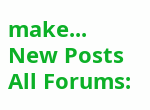make...
New Posts  All Forums: